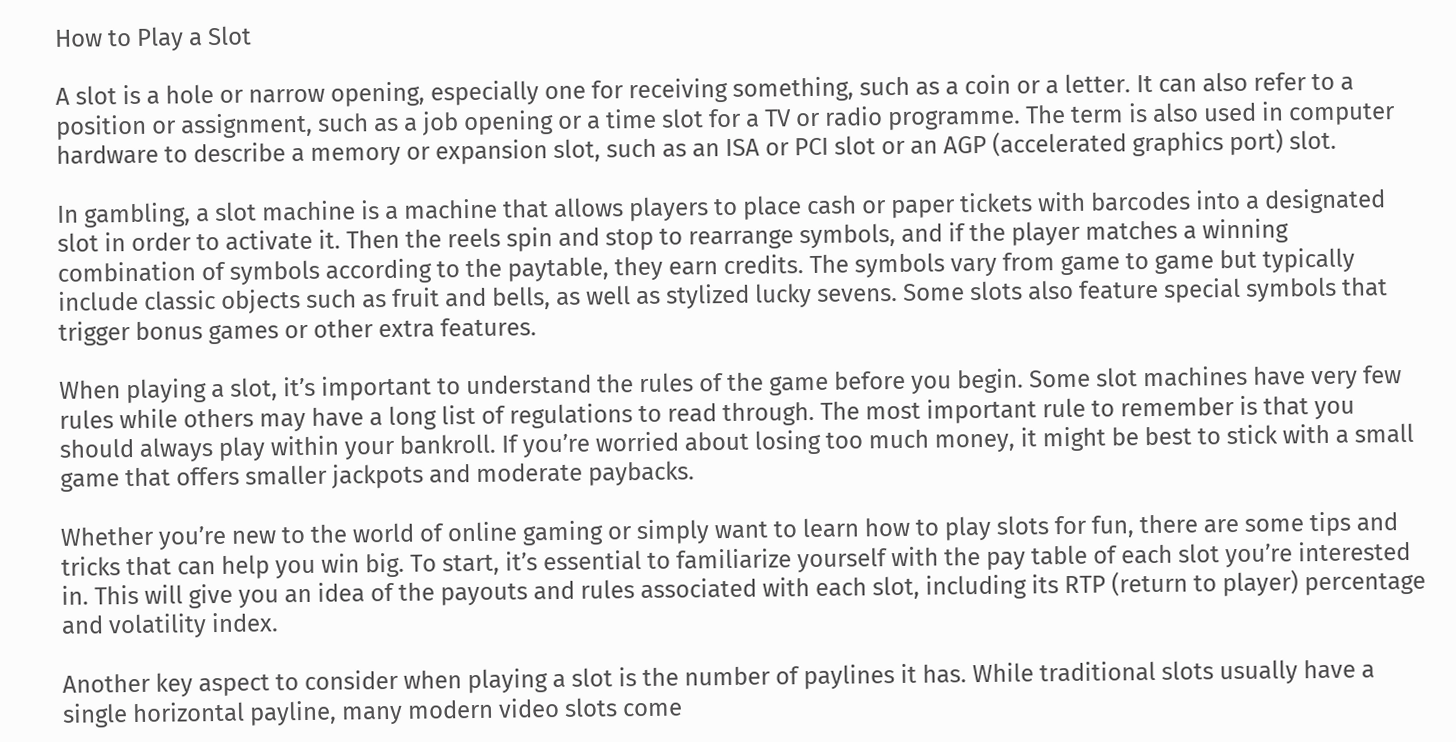How to Play a Slot

A slot is a hole or narrow opening, especially one for receiving something, such as a coin or a letter. It can also refer to a position or assignment, such as a job opening or a time slot for a TV or radio programme. The term is also used in computer hardware to describe a memory or expansion slot, such as an ISA or PCI slot or an AGP (accelerated graphics port) slot.

In gambling, a slot machine is a machine that allows players to place cash or paper tickets with barcodes into a designated slot in order to activate it. Then the reels spin and stop to rearrange symbols, and if the player matches a winning combination of symbols according to the paytable, they earn credits. The symbols vary from game to game but typically include classic objects such as fruit and bells, as well as stylized lucky sevens. Some slots also feature special symbols that trigger bonus games or other extra features.

When playing a slot, it’s important to understand the rules of the game before you begin. Some slot machines have very few rules while others may have a long list of regulations to read through. The most important rule to remember is that you should always play within your bankroll. If you’re worried about losing too much money, it might be best to stick with a small game that offers smaller jackpots and moderate paybacks.

Whether you’re new to the world of online gaming or simply want to learn how to play slots for fun, there are some tips and tricks that can help you win big. To start, it’s essential to familiarize yourself with the pay table of each slot you’re interested in. This will give you an idea of the payouts and rules associated with each slot, including its RTP (return to player) percentage and volatility index.

Another key aspect to consider when playing a slot is the number of paylines it has. While traditional slots usually have a single horizontal payline, many modern video slots come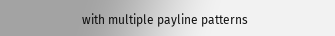with multiple payline patterns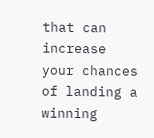that can increase your chances of landing a winning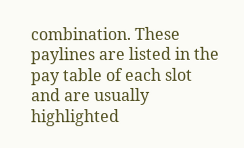combination. These paylines are listed in the pay table of each slot and are usually highlighted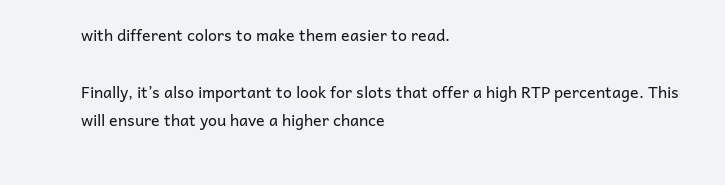with different colors to make them easier to read.

Finally, it’s also important to look for slots that offer a high RTP percentage. This will ensure that you have a higher chance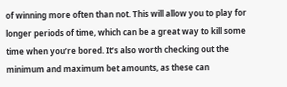of winning more often than not. This will allow you to play for longer periods of time, which can be a great way to kill some time when you’re bored. It’s also worth checking out the minimum and maximum bet amounts, as these can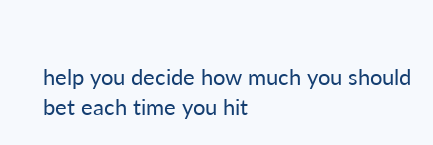help you decide how much you should bet each time you hit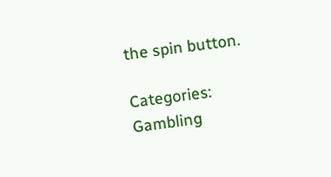the spin button.

Categories: Gambling